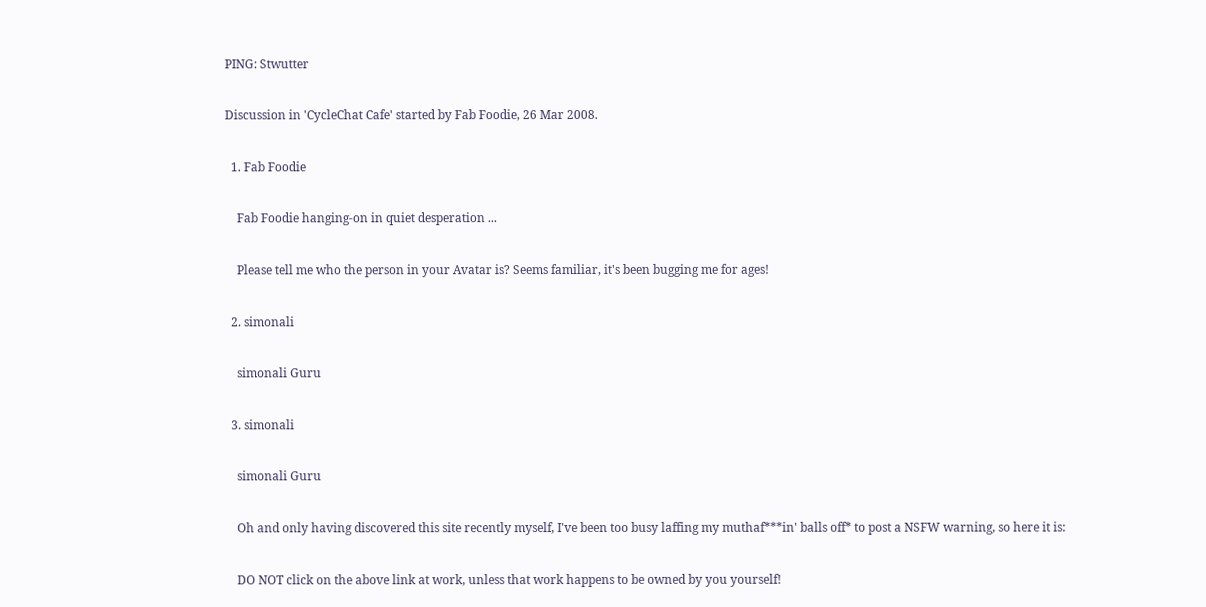PING: Stwutter

Discussion in 'CycleChat Cafe' started by Fab Foodie, 26 Mar 2008.

  1. Fab Foodie

    Fab Foodie hanging-on in quiet desperation ...

    Please tell me who the person in your Avatar is? Seems familiar, it's been bugging me for ages!

  2. simonali

    simonali Guru

  3. simonali

    simonali Guru

    Oh and only having discovered this site recently myself, I've been too busy laffing my muthaf***in' balls off* to post a NSFW warning, so here it is:

    DO NOT click on the above link at work, unless that work happens to be owned by you yourself!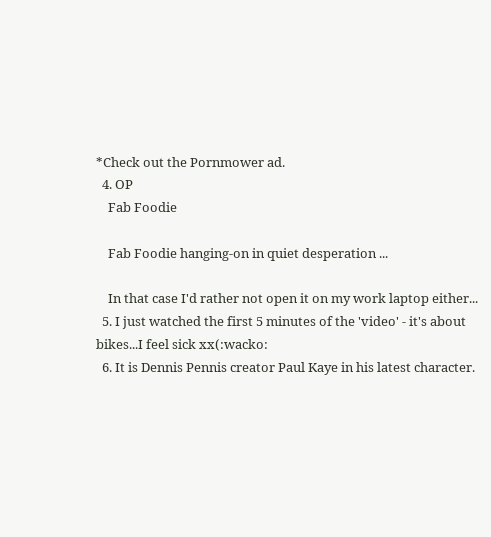*Check out the Pornmower ad.
  4. OP
    Fab Foodie

    Fab Foodie hanging-on in quiet desperation ...

    In that case I'd rather not open it on my work laptop either...
  5. I just watched the first 5 minutes of the 'video' - it's about bikes...I feel sick xx(:wacko:
  6. It is Dennis Pennis creator Paul Kaye in his latest character.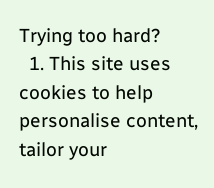Trying too hard?
  1. This site uses cookies to help personalise content, tailor your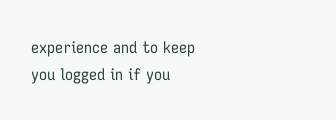experience and to keep you logged in if you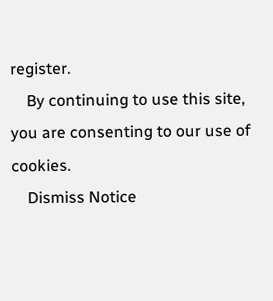register.
    By continuing to use this site, you are consenting to our use of cookies.
    Dismiss Notice